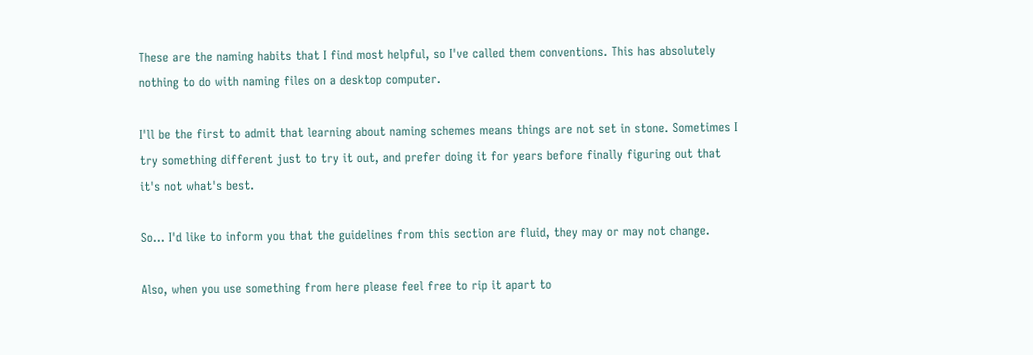These are the naming habits that I find most helpful, so I've called them conventions. This has absolutely nothing to do with naming files on a desktop computer.

I'll be the first to admit that learning about naming schemes means things are not set in stone. Sometimes I try something different just to try it out, and prefer doing it for years before finally figuring out that it's not what's best.

So... I'd like to inform you that the guidelines from this section are fluid, they may or may not change.

Also, when you use something from here please feel free to rip it apart to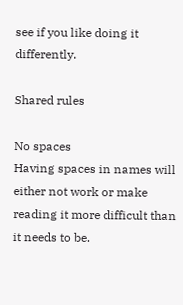see if you like doing it differently.

Shared rules

No spaces
Having spaces in names will either not work or make reading it more difficult than it needs to be.